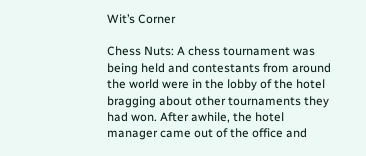Wit’s Corner

Chess Nuts: A chess tournament was being held and contestants from around the world were in the lobby of the hotel bragging about other tournaments they had won. After awhile, the hotel manager came out of the office and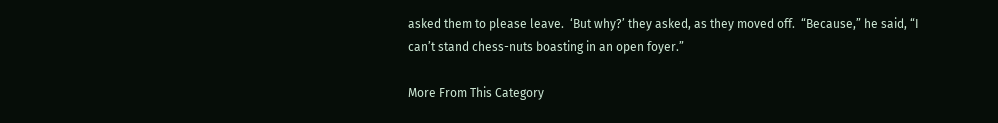asked them to please leave.  ‘But why?’ they asked, as they moved off.  “Because,” he said, “I can’t stand chess-nuts boasting in an open foyer.”

More From This Category